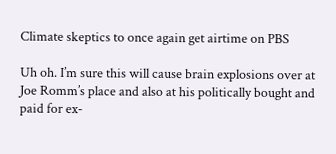Climate skeptics to once again get airtime on PBS

Uh oh. I’m sure this will cause brain explosions over at Joe Romm’s place and also at his politically bought and paid for ex-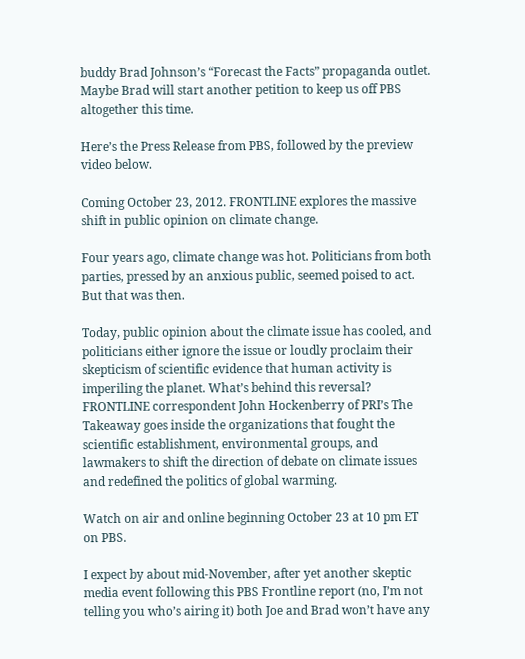buddy Brad Johnson’s “Forecast the Facts” propaganda outlet. Maybe Brad will start another petition to keep us off PBS altogether this time.

Here’s the Press Release from PBS, followed by the preview video below.

Coming October 23, 2012. FRONTLINE explores the massive shift in public opinion on climate change.

Four years ago, climate change was hot. Politicians from both parties, pressed by an anxious public, seemed poised to act. But that was then.

Today, public opinion about the climate issue has cooled, and politicians either ignore the issue or loudly proclaim their skepticism of scientific evidence that human activity is imperiling the planet. What’s behind this reversal? FRONTLINE correspondent John Hockenberry of PRI’s The Takeaway goes inside the organizations that fought the scientific establishment, environmental groups, and lawmakers to shift the direction of debate on climate issues and redefined the politics of global warming.

Watch on air and online beginning October 23 at 10 pm ET on PBS.

I expect by about mid-November, after yet another skeptic media event following this PBS Frontline report (no, I’m not telling you who’s airing it) both Joe and Brad won’t have any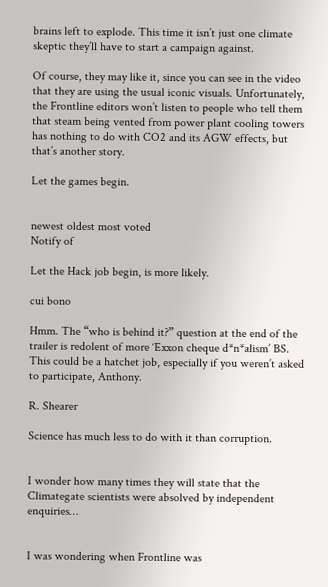brains left to explode. This time it isn’t just one climate skeptic they’ll have to start a campaign against.

Of course, they may like it, since you can see in the video that they are using the usual iconic visuals. Unfortunately, the Frontline editors won’t listen to people who tell them that steam being vented from power plant cooling towers has nothing to do with CO2 and its AGW effects, but that’s another story.

Let the games begin.


newest oldest most voted
Notify of

Let the Hack job begin, is more likely.

cui bono

Hmm. The “who is behind it?” question at the end of the trailer is redolent of more ‘Exxon cheque d*n*alism’ BS. This could be a hatchet job, especially if you weren’t asked to participate, Anthony.

R. Shearer

Science has much less to do with it than corruption.


I wonder how many times they will state that the Climategate scientists were absolved by independent enquiries…


I was wondering when Frontline was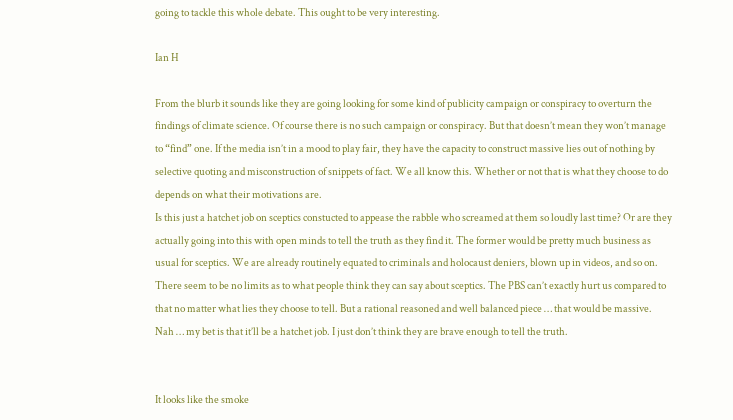going to tackle this whole debate. This ought to be very interesting.

Ian H

From the blurb it sounds like they are going looking for some kind of publicity campaign or conspiracy to overturn the findings of climate science. Of course there is no such campaign or conspiracy. But that doesn’t mean they won’t manage to “find” one. If the media isn’t in a mood to play fair, they have the capacity to construct massive lies out of nothing by selective quoting and misconstruction of snippets of fact. We all know this. Whether or not that is what they choose to do depends on what their motivations are.
Is this just a hatchet job on sceptics constucted to appease the rabble who screamed at them so loudly last time? Or are they actually going into this with open minds to tell the truth as they find it. The former would be pretty much business as usual for sceptics. We are already routinely equated to criminals and holocaust deniers, blown up in videos, and so on. There seem to be no limits as to what people think they can say about sceptics. The PBS can’t exactly hurt us compared to that no matter what lies they choose to tell. But a rational reasoned and well balanced piece … that would be massive.
Nah … my bet is that it’ll be a hatchet job. I just don’t think they are brave enough to tell the truth.


It looks like the smoke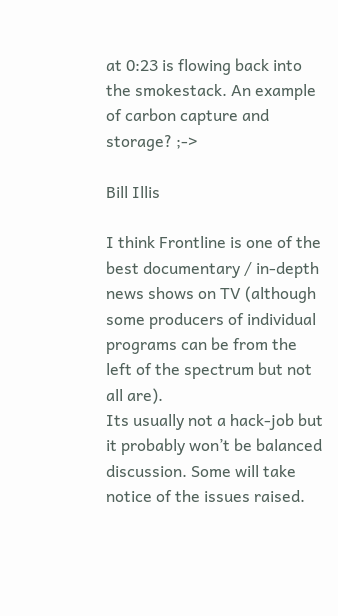at 0:23 is flowing back into the smokestack. An example of carbon capture and storage? ;->

Bill Illis

I think Frontline is one of the best documentary / in-depth news shows on TV (although some producers of individual programs can be from the left of the spectrum but not all are).
Its usually not a hack-job but it probably won’t be balanced discussion. Some will take notice of the issues raised.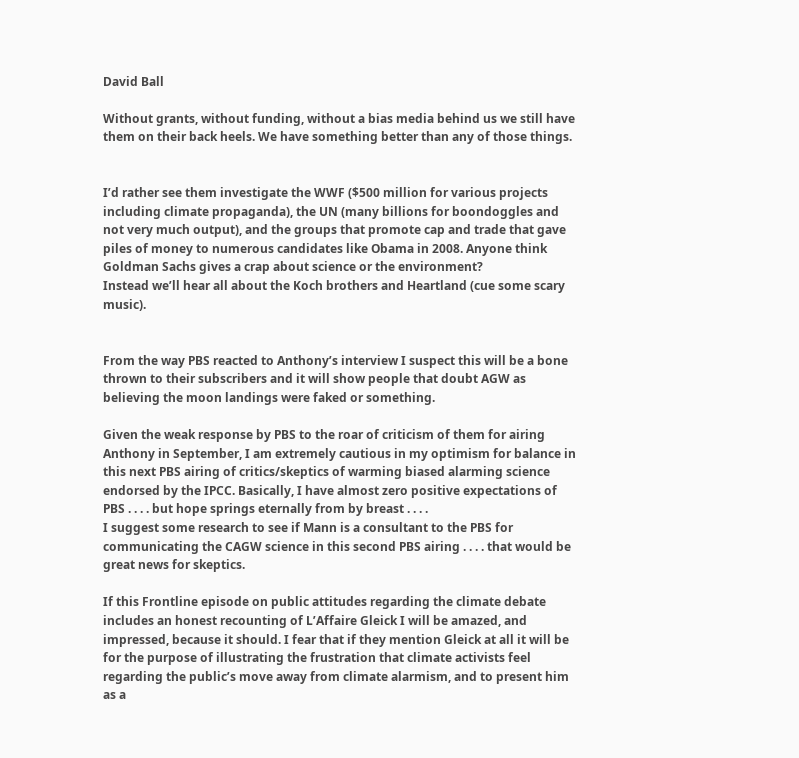David Ball

Without grants, without funding, without a bias media behind us we still have them on their back heels. We have something better than any of those things.


I’d rather see them investigate the WWF ($500 million for various projects including climate propaganda), the UN (many billions for boondoggles and not very much output), and the groups that promote cap and trade that gave piles of money to numerous candidates like Obama in 2008. Anyone think Goldman Sachs gives a crap about science or the environment?
Instead we’ll hear all about the Koch brothers and Heartland (cue some scary music).


From the way PBS reacted to Anthony’s interview I suspect this will be a bone thrown to their subscribers and it will show people that doubt AGW as believing the moon landings were faked or something.

Given the weak response by PBS to the roar of criticism of them for airing Anthony in September, I am extremely cautious in my optimism for balance in this next PBS airing of critics/skeptics of warming biased alarming science endorsed by the IPCC. Basically, I have almost zero positive expectations of PBS . . . . but hope springs eternally from by breast . . . .
I suggest some research to see if Mann is a consultant to the PBS for communicating the CAGW science in this second PBS airing . . . . that would be great news for skeptics.

If this Frontline episode on public attitudes regarding the climate debate includes an honest recounting of L’Affaire Gleick I will be amazed, and impressed, because it should. I fear that if they mention Gleick at all it will be for the purpose of illustrating the frustration that climate activists feel regarding the public’s move away from climate alarmism, and to present him as a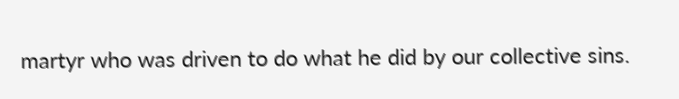martyr who was driven to do what he did by our collective sins.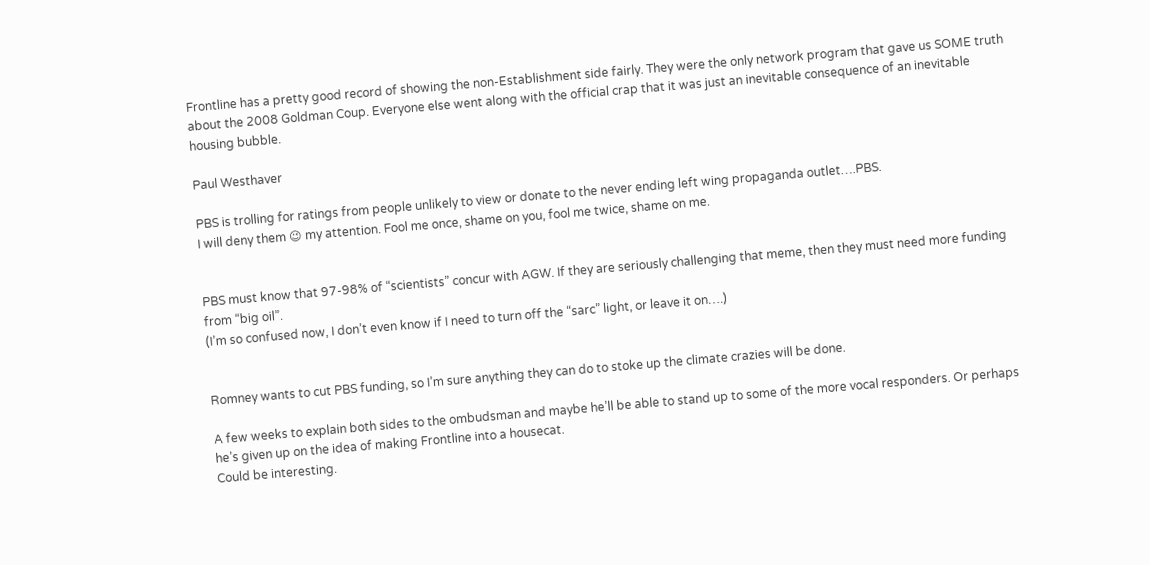Frontline has a pretty good record of showing the non-Establishment side fairly. They were the only network program that gave us SOME truth about the 2008 Goldman Coup. Everyone else went along with the official crap that it was just an inevitable consequence of an inevitable housing bubble.

Paul Westhaver

PBS is trolling for ratings from people unlikely to view or donate to the never ending left wing propaganda outlet….PBS.
I will deny them 😉 my attention. Fool me once, shame on you, fool me twice, shame on me.


PBS must know that 97-98% of “scientists” concur with AGW. If they are seriously challenging that meme, then they must need more funding from “big oil”.
(I’m so confused now, I don’t even know if I need to turn off the “sarc” light, or leave it on….)


Romney wants to cut PBS funding, so I’m sure anything they can do to stoke up the climate crazies will be done.

A few weeks to explain both sides to the ombudsman and maybe he’ll be able to stand up to some of the more vocal responders. Or perhaps he’s given up on the idea of making Frontline into a housecat.
Could be interesting.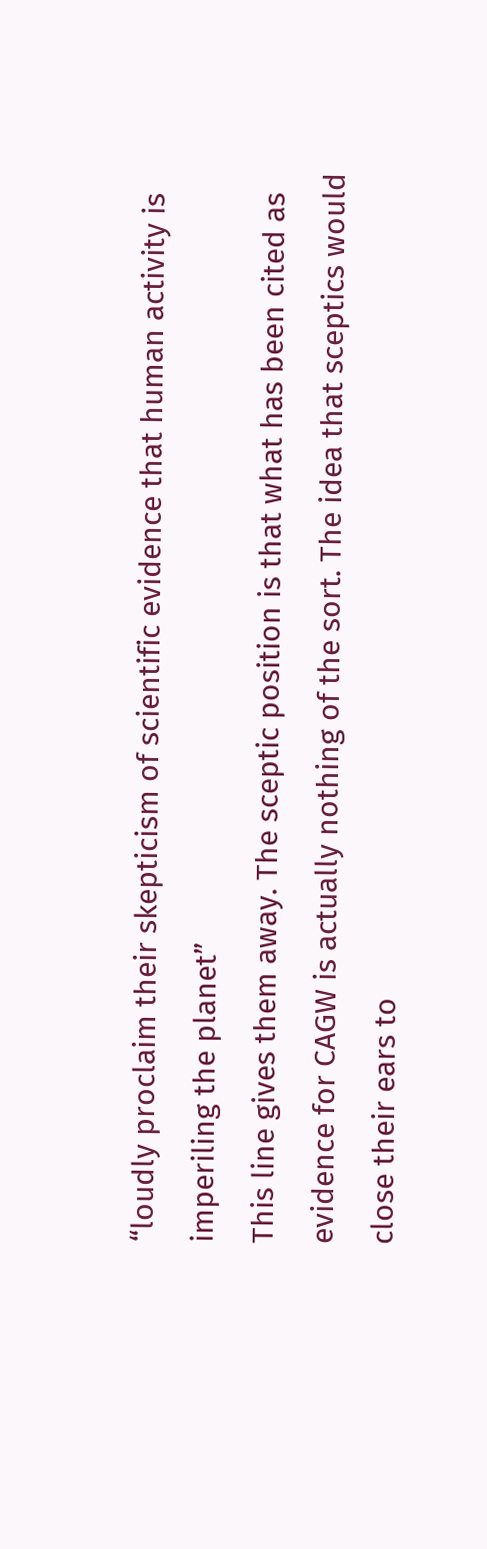“loudly proclaim their skepticism of scientific evidence that human activity is imperiling the planet”
This line gives them away. The sceptic position is that what has been cited as evidence for CAGW is actually nothing of the sort. The idea that sceptics would close their ears to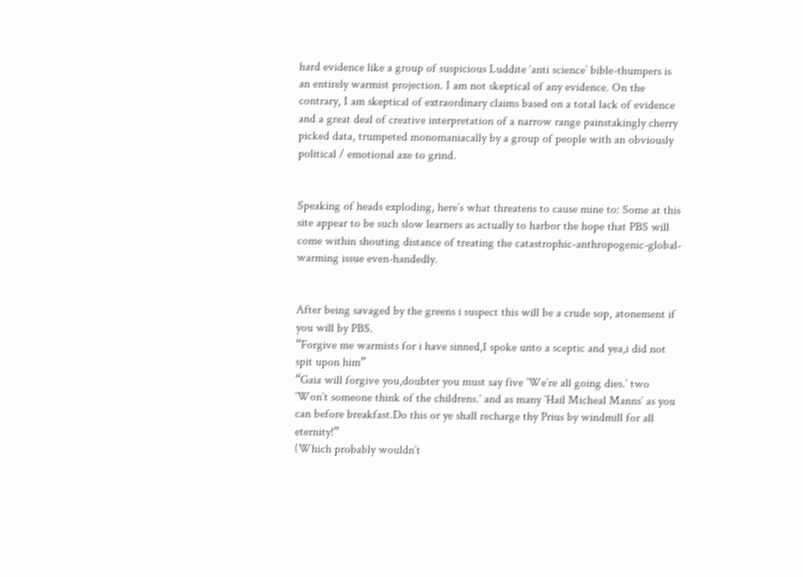hard evidence like a group of suspicious Luddite ‘anti science’ bible-thumpers is an entirely warmist projection. I am not skeptical of any evidence. On the contrary, I am skeptical of extraordinary claims based on a total lack of evidence and a great deal of creative interpretation of a narrow range painstakingly cherry picked data, trumpeted monomaniacally by a group of people with an obviously political / emotional axe to grind.


Speaking of heads exploding, here’s what threatens to cause mine to: Some at this site appear to be such slow learners as actually to harbor the hope that PBS will come within shouting distance of treating the catastrophic-anthropogenic-global-warming issue even-handedly.


After being savaged by the greens i suspect this will be a crude sop, atonement if you will by PBS.
“Forgive me warmists for i have sinned,I spoke unto a sceptic and yea,i did not spit upon him”
“Gaia will forgive you,doubter you must say five `We`re all going dies.` two `Won`t someone think of the childrens.` and as many `Hail Micheal Manns` as you can before breakfast.Do this or ye shall recharge thy Prius by windmill for all eternity!”
(Which probably wouldn`t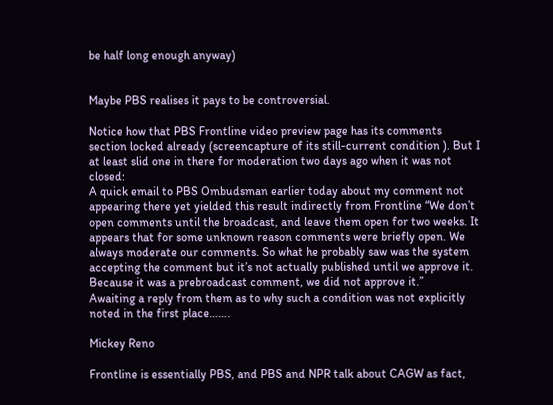be half long enough anyway)


Maybe PBS realises it pays to be controversial.

Notice how that PBS Frontline video preview page has its comments section locked already (screencapture of its still-current condition ). But I at least slid one in there for moderation two days ago when it was not closed:
A quick email to PBS Ombudsman earlier today about my comment not appearing there yet yielded this result indirectly from Frontline “We don’t open comments until the broadcast, and leave them open for two weeks. It appears that for some unknown reason comments were briefly open. We always moderate our comments. So what he probably saw was the system accepting the comment but it’s not actually published until we approve it. Because it was a prebroadcast comment, we did not approve it.”
Awaiting a reply from them as to why such a condition was not explicitly noted in the first place…….

Mickey Reno

Frontline is essentially PBS, and PBS and NPR talk about CAGW as fact,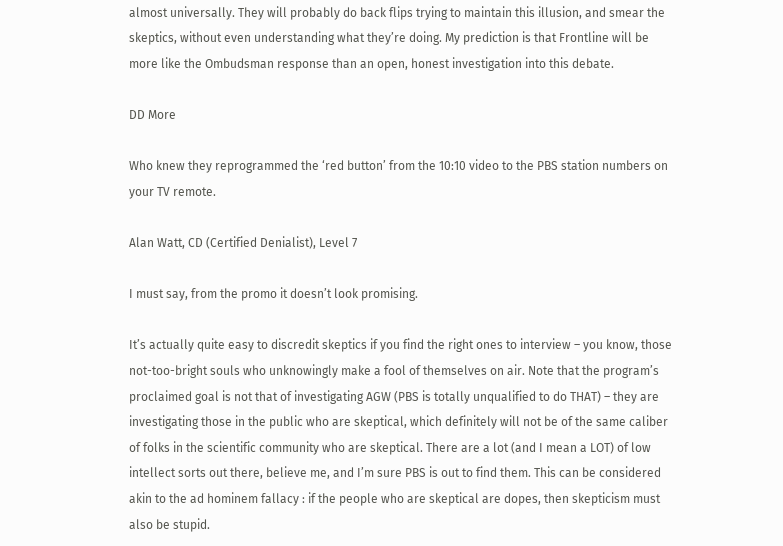almost universally. They will probably do back flips trying to maintain this illusion, and smear the skeptics, without even understanding what they’re doing. My prediction is that Frontline will be more like the Ombudsman response than an open, honest investigation into this debate.

DD More

Who knew they reprogrammed the ‘red button’ from the 10:10 video to the PBS station numbers on your TV remote.

Alan Watt, CD (Certified Denialist), Level 7

I must say, from the promo it doesn’t look promising.

It’s actually quite easy to discredit skeptics if you find the right ones to interview – you know, those not-too-bright souls who unknowingly make a fool of themselves on air. Note that the program’s proclaimed goal is not that of investigating AGW (PBS is totally unqualified to do THAT) – they are investigating those in the public who are skeptical, which definitely will not be of the same caliber of folks in the scientific community who are skeptical. There are a lot (and I mean a LOT) of low intellect sorts out there, believe me, and I’m sure PBS is out to find them. This can be considered akin to the ad hominem fallacy : if the people who are skeptical are dopes, then skepticism must also be stupid.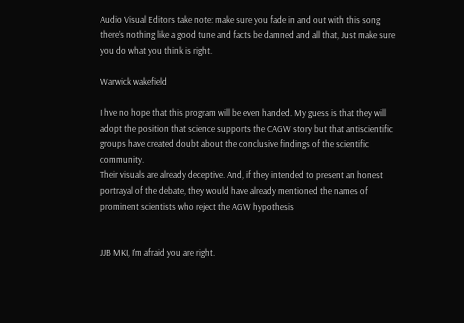Audio Visual Editors take note: make sure you fade in and out with this song  there’s nothing like a good tune and facts be damned and all that, Just make sure you do what you think is right.

Warwick wakefield

I hve no hope that this program will be even handed. My guess is that they will adopt the position that science supports the CAGW story but that antiscientific groups have created doubt about the conclusive findings of the scientific community.
Their visuals are already deceptive. And, if they intended to present an honest portrayal of the debate, they would have already mentioned the names of prominent scientists who reject the AGW hypothesis


JJB MKI, I’m afraid you are right.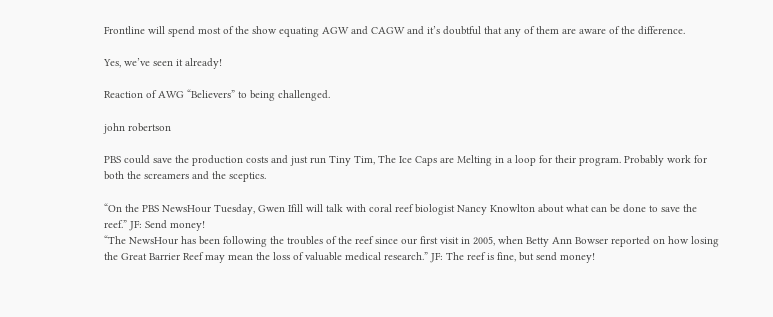Frontline will spend most of the show equating AGW and CAGW and it’s doubtful that any of them are aware of the difference.

Yes, we’ve seen it already!

Reaction of AWG “Believers” to being challenged.

john robertson

PBS could save the production costs and just run Tiny Tim, The Ice Caps are Melting in a loop for their program. Probably work for both the screamers and the sceptics.

“On the PBS NewsHour Tuesday, Gwen Ifill will talk with coral reef biologist Nancy Knowlton about what can be done to save the reef.” JF: Send money!
“The NewsHour has been following the troubles of the reef since our first visit in 2005, when Betty Ann Bowser reported on how losing the Great Barrier Reef may mean the loss of valuable medical research.” JF: The reef is fine, but send money!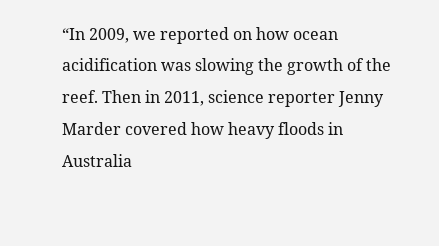“In 2009, we reported on how ocean acidification was slowing the growth of the reef. Then in 2011, science reporter Jenny Marder covered how heavy floods in Australia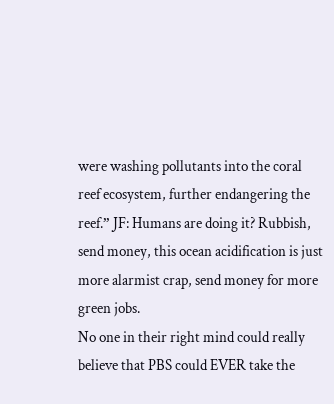were washing pollutants into the coral reef ecosystem, further endangering the reef.” JF: Humans are doing it? Rubbish, send money, this ocean acidification is just more alarmist crap, send money for more green jobs.
No one in their right mind could really believe that PBS could EVER take the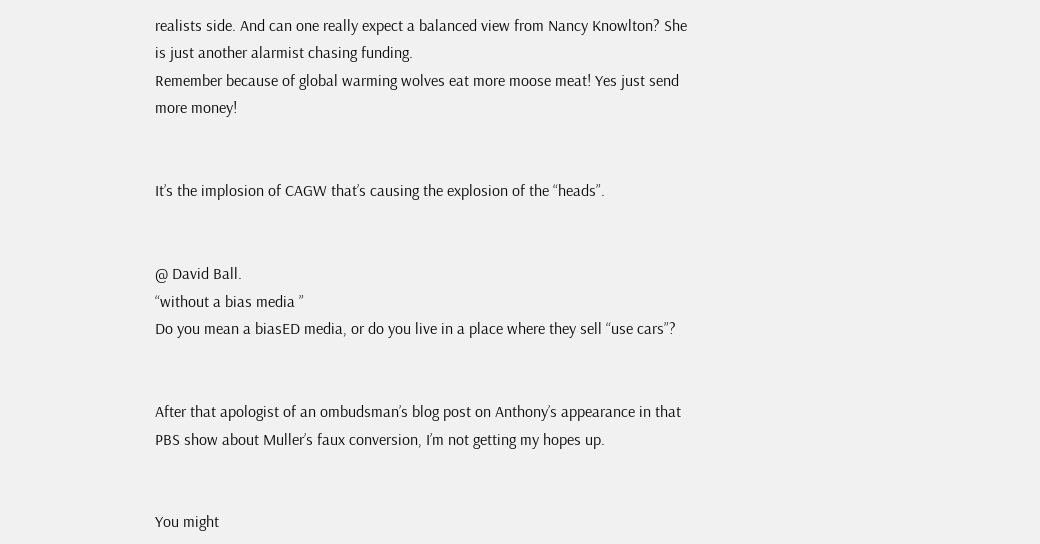realists side. And can one really expect a balanced view from Nancy Knowlton? She is just another alarmist chasing funding.
Remember because of global warming wolves eat more moose meat! Yes just send more money!


It’s the implosion of CAGW that’s causing the explosion of the “heads”.


@ David Ball.
“without a bias media ”
Do you mean a biasED media, or do you live in a place where they sell “use cars”?


After that apologist of an ombudsman’s blog post on Anthony’s appearance in that PBS show about Muller’s faux conversion, I’m not getting my hopes up.


You might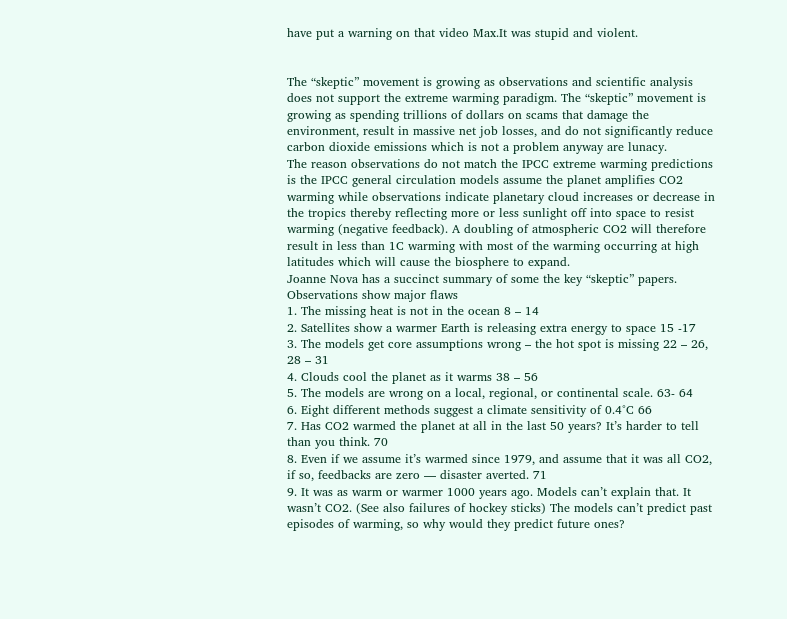have put a warning on that video Max.It was stupid and violent.


The “skeptic” movement is growing as observations and scientific analysis does not support the extreme warming paradigm. The “skeptic” movement is growing as spending trillions of dollars on scams that damage the environment, result in massive net job losses, and do not significantly reduce carbon dioxide emissions which is not a problem anyway are lunacy.
The reason observations do not match the IPCC extreme warming predictions is the IPCC general circulation models assume the planet amplifies CO2 warming while observations indicate planetary cloud increases or decrease in the tropics thereby reflecting more or less sunlight off into space to resist warming (negative feedback). A doubling of atmospheric CO2 will therefore result in less than 1C warming with most of the warming occurring at high latitudes which will cause the biosphere to expand.
Joanne Nova has a succinct summary of some the key “skeptic” papers.
Observations show major flaws
1. The missing heat is not in the ocean 8 – 14
2. Satellites show a warmer Earth is releasing extra energy to space 15 -17
3. The models get core assumptions wrong – the hot spot is missing 22 – 26, 28 – 31
4. Clouds cool the planet as it warms 38 – 56
5. The models are wrong on a local, regional, or continental scale. 63- 64
6. Eight different methods suggest a climate sensitivity of 0.4°C 66
7. Has CO2 warmed the planet at all in the last 50 years? It’s harder to tell than you think. 70
8. Even if we assume it’s warmed since 1979, and assume that it was all CO2, if so, feedbacks are zero — disaster averted. 71
9. It was as warm or warmer 1000 years ago. Models can’t explain that. It wasn’t CO2. (See also failures of hockey sticks) The models can’t predict past episodes of warming, so why would they predict future ones?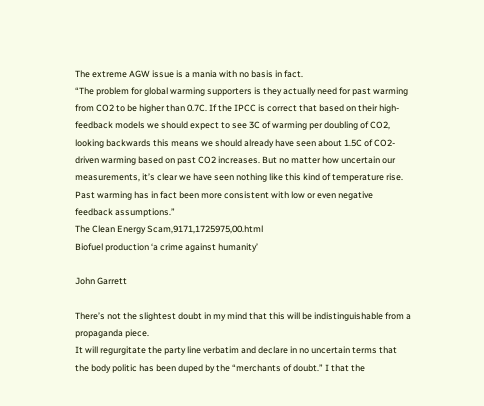The extreme AGW issue is a mania with no basis in fact.
“The problem for global warming supporters is they actually need for past warming from CO2 to be higher than 0.7C. If the IPCC is correct that based on their high-feedback models we should expect to see 3C of warming per doubling of CO2, looking backwards this means we should already have seen about 1.5C of CO2-driven warming based on past CO2 increases. But no matter how uncertain our measurements, it’s clear we have seen nothing like this kind of temperature rise. Past warming has in fact been more consistent with low or even negative feedback assumptions.”
The Clean Energy Scam,9171,1725975,00.html
Biofuel production ‘a crime against humanity’

John Garrett

There’s not the slightest doubt in my mind that this will be indistinguishable from a propaganda piece.
It will regurgitate the party line verbatim and declare in no uncertain terms that the body politic has been duped by the “merchants of doubt.” I that the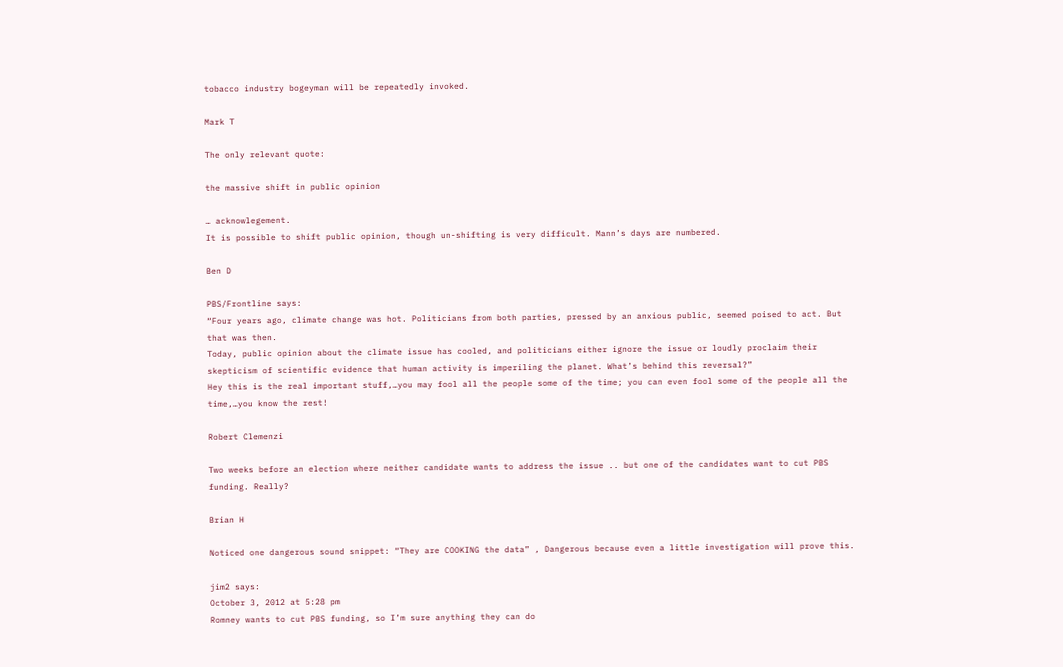tobacco industry bogeyman will be repeatedly invoked.

Mark T

The only relevant quote:

the massive shift in public opinion

… acknowlegement.
It is possible to shift public opinion, though un-shifting is very difficult. Mann’s days are numbered.

Ben D

PBS/Frontline says:
“Four years ago, climate change was hot. Politicians from both parties, pressed by an anxious public, seemed poised to act. But that was then.
Today, public opinion about the climate issue has cooled, and politicians either ignore the issue or loudly proclaim their skepticism of scientific evidence that human activity is imperiling the planet. What’s behind this reversal?”
Hey this is the real important stuff,…you may fool all the people some of the time; you can even fool some of the people all the time,…you know the rest!

Robert Clemenzi

Two weeks before an election where neither candidate wants to address the issue .. but one of the candidates want to cut PBS funding. Really?

Brian H

Noticed one dangerous sound snippet: “They are COOKING the data” , Dangerous because even a little investigation will prove this.

jim2 says:
October 3, 2012 at 5:28 pm
Romney wants to cut PBS funding, so I’m sure anything they can do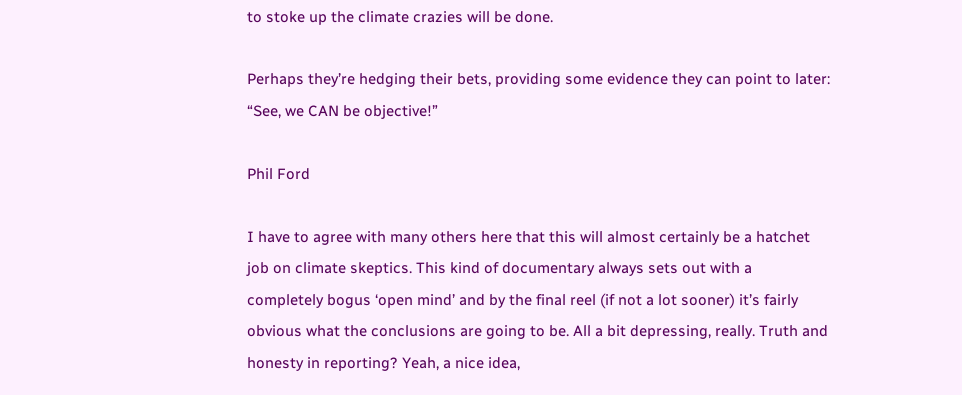to stoke up the climate crazies will be done.

Perhaps they’re hedging their bets, providing some evidence they can point to later: “See, we CAN be objective!”

Phil Ford

I have to agree with many others here that this will almost certainly be a hatchet job on climate skeptics. This kind of documentary always sets out with a completely bogus ‘open mind’ and by the final reel (if not a lot sooner) it’s fairly obvious what the conclusions are going to be. All a bit depressing, really. Truth and honesty in reporting? Yeah, a nice idea,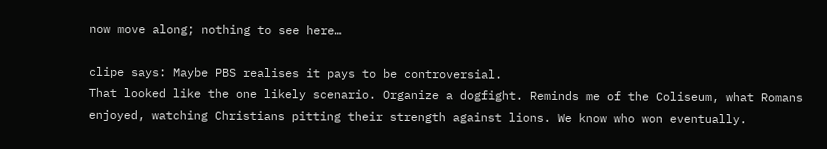now move along; nothing to see here…

clipe says: Maybe PBS realises it pays to be controversial.
That looked like the one likely scenario. Organize a dogfight. Reminds me of the Coliseum, what Romans enjoyed, watching Christians pitting their strength against lions. We know who won eventually.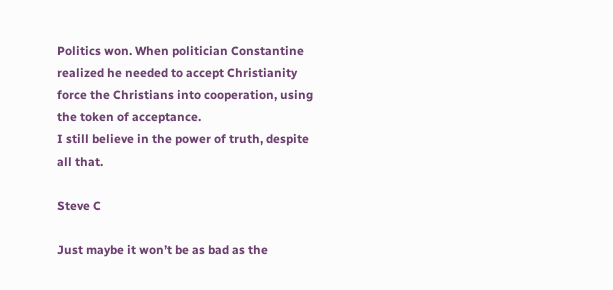Politics won. When politician Constantine realized he needed to accept Christianity force the Christians into cooperation, using the token of acceptance.
I still believe in the power of truth, despite all that.

Steve C

Just maybe it won’t be as bad as the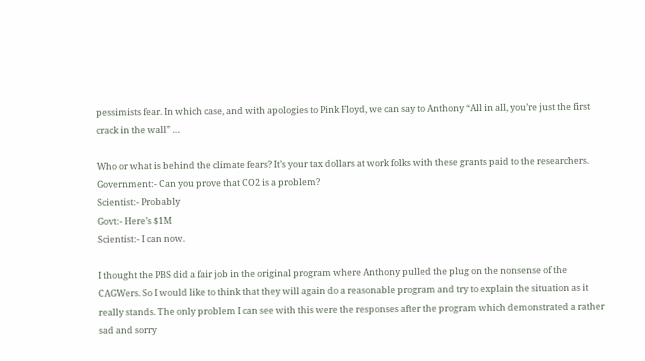pessimists fear. In which case, and with apologies to Pink Floyd, we can say to Anthony “All in all, you’re just the first crack in the wall” …

Who or what is behind the climate fears? It’s your tax dollars at work folks with these grants paid to the researchers.
Government:- Can you prove that CO2 is a problem?
Scientist:- Probably
Govt:- Here’s $1M
Scientist:- I can now.

I thought the PBS did a fair job in the original program where Anthony pulled the plug on the nonsense of the CAGWers. So I would like to think that they will again do a reasonable program and try to explain the situation as it really stands. The only problem I can see with this were the responses after the program which demonstrated a rather sad and sorry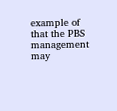example of that the PBS management may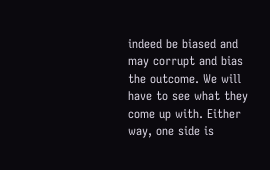indeed be biased and may corrupt and bias the outcome. We will have to see what they come up with. Either way, one side is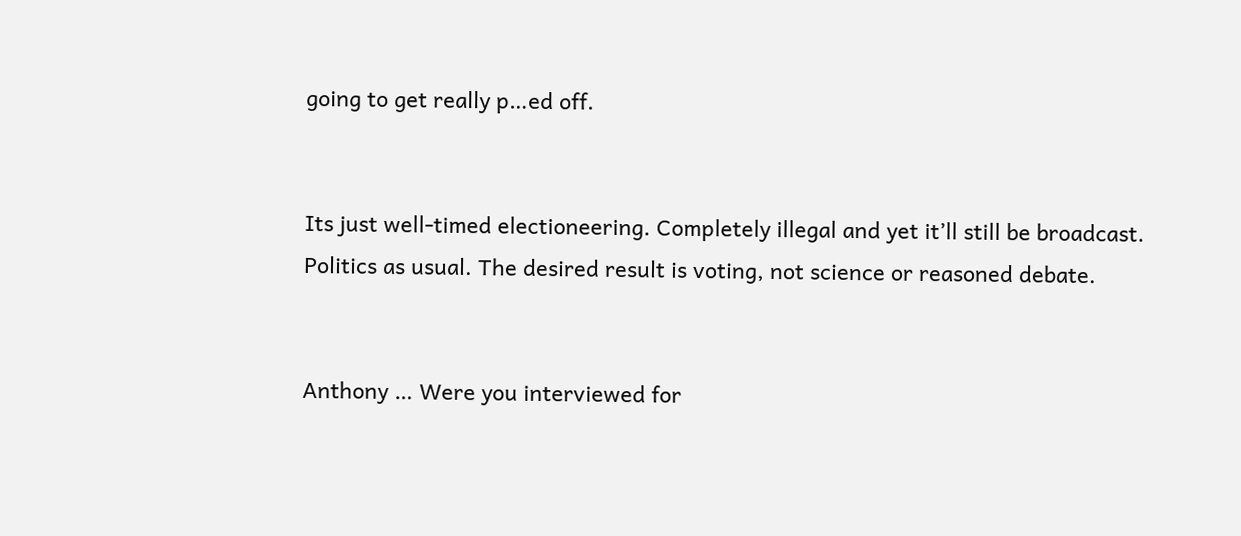going to get really p…ed off.


Its just well-timed electioneering. Completely illegal and yet it’ll still be broadcast.
Politics as usual. The desired result is voting, not science or reasoned debate.


Anthony … Were you interviewed for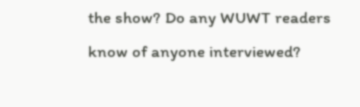the show? Do any WUWT readers know of anyone interviewed?